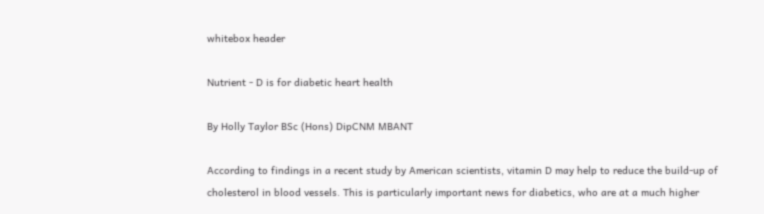whitebox header

Nutrient - D is for diabetic heart health

By Holly Taylor BSc (Hons) DipCNM MBANT

According to findings in a recent study by American scientists, vitamin D may help to reduce the build-up of cholesterol in blood vessels. This is particularly important news for diabetics, who are at a much higher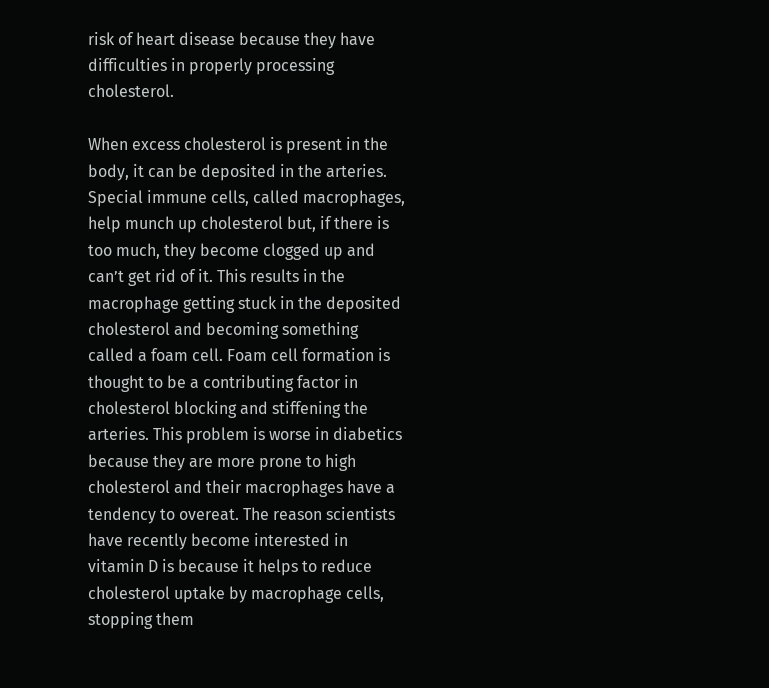risk of heart disease because they have difficulties in properly processing cholesterol.

When excess cholesterol is present in the body, it can be deposited in the arteries. Special immune cells, called macrophages, help munch up cholesterol but, if there is too much, they become clogged up and can’t get rid of it. This results in the macrophage getting stuck in the deposited cholesterol and becoming something called a foam cell. Foam cell formation is thought to be a contributing factor in cholesterol blocking and stiffening the arteries. This problem is worse in diabetics because they are more prone to high cholesterol and their macrophages have a tendency to overeat. The reason scientists have recently become interested in vitamin D is because it helps to reduce cholesterol uptake by macrophage cells, stopping them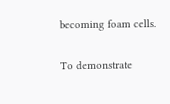becoming foam cells.

To demonstrate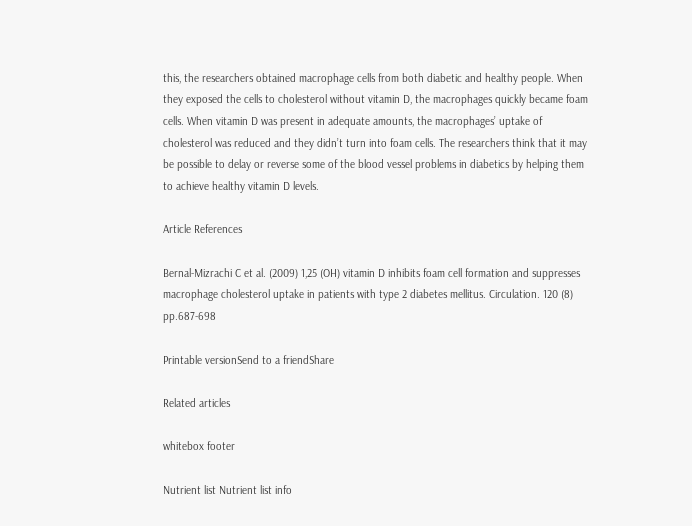this, the researchers obtained macrophage cells from both diabetic and healthy people. When they exposed the cells to cholesterol without vitamin D, the macrophages quickly became foam cells. When vitamin D was present in adequate amounts, the macrophages’ uptake of cholesterol was reduced and they didn’t turn into foam cells. The researchers think that it may be possible to delay or reverse some of the blood vessel problems in diabetics by helping them to achieve healthy vitamin D levels.

Article References

Bernal-Mizrachi C et al. (2009) 1,25 (OH) vitamin D inhibits foam cell formation and suppresses macrophage cholesterol uptake in patients with type 2 diabetes mellitus. Circulation. 120 (8) pp.687-698

Printable versionSend to a friendShare

Related articles

whitebox footer

Nutrient list Nutrient list info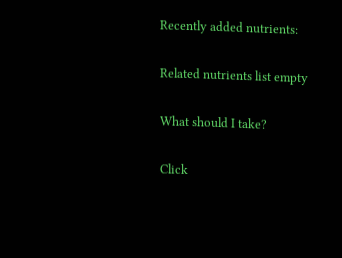Recently added nutrients:

Related nutrients list empty

What should I take?

Click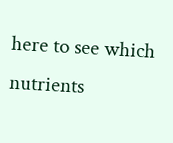here to see which nutrients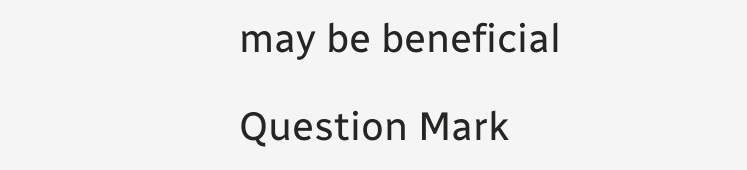may be beneficial

Question Mark